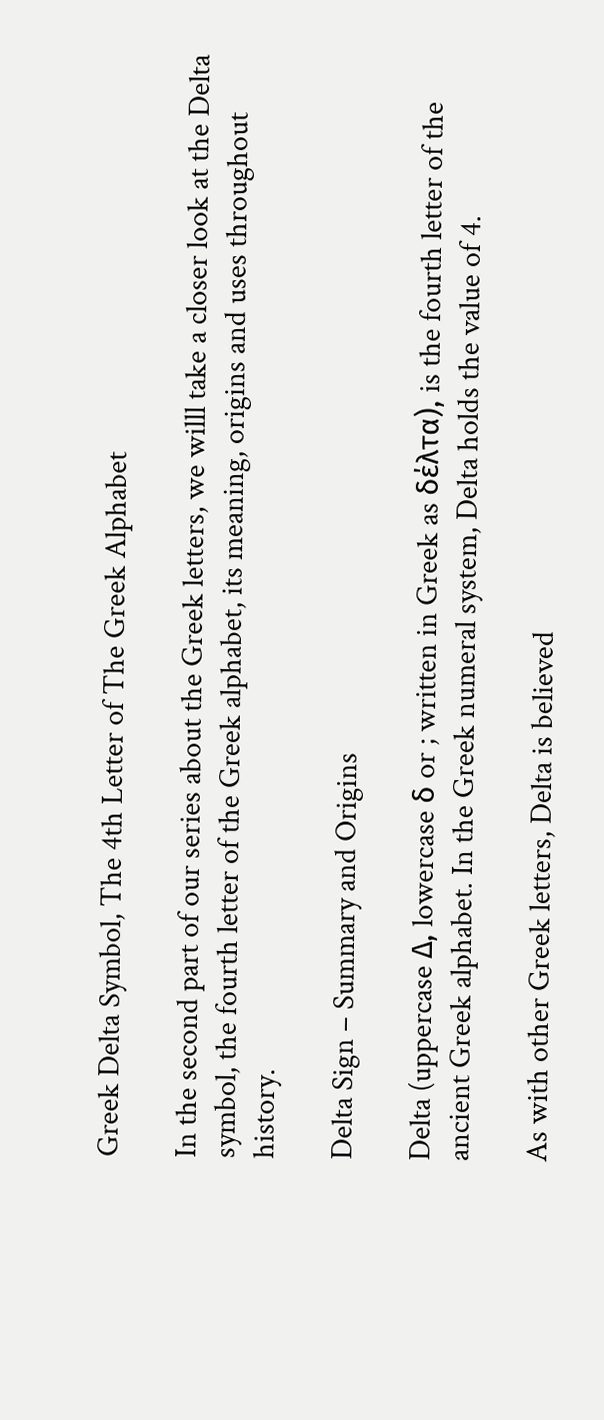Greek Delta Symbol, The 4th Letter of The Greek Alphabet

In the second part of our series about the Greek letters, we willl take a closer look at the Delta symbol, the fourth letter of the Greek alphabet, its meaning, origins and uses throughout history.

Delta Sign – Summary and Origins

Delta (uppercase Δ, lowercase δ or ; written in Greek as δέλτα), is the fourth letter of the ancient Greek alphabet. In the Greek numeral system, Delta holds the value of 4.

As with other Greek letters, Delta is believed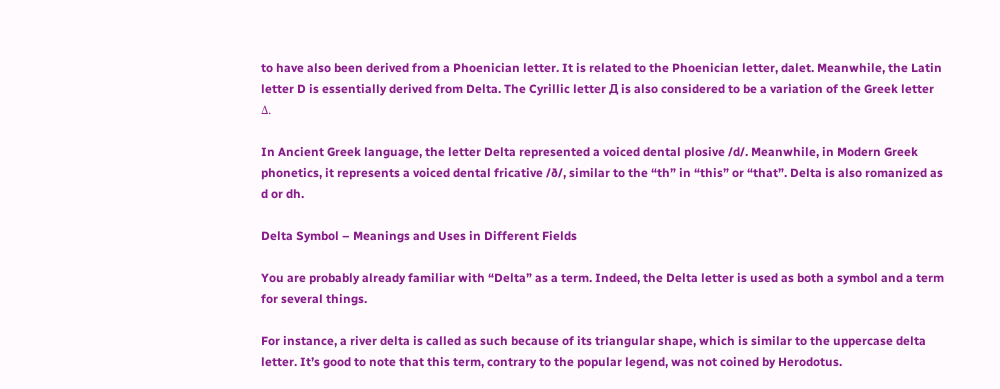to have also been derived from a Phoenician letter. It is related to the Phoenician letter, dalet. Meanwhile, the Latin letter D is essentially derived from Delta. The Cyrillic letter Д is also considered to be a variation of the Greek letter Δ.

In Ancient Greek language, the letter Delta represented a voiced dental plosive /d/. Meanwhile, in Modern Greek phonetics, it represents a voiced dental fricative /ð/, similar to the “th” in “this” or “that”. Delta is also romanized as d or dh.

Delta Symbol – Meanings and Uses in Different Fields

You are probably already familiar with “Delta” as a term. Indeed, the Delta letter is used as both a symbol and a term for several things.

For instance, a river delta is called as such because of its triangular shape, which is similar to the uppercase delta letter. It’s good to note that this term, contrary to the popular legend, was not coined by Herodotus.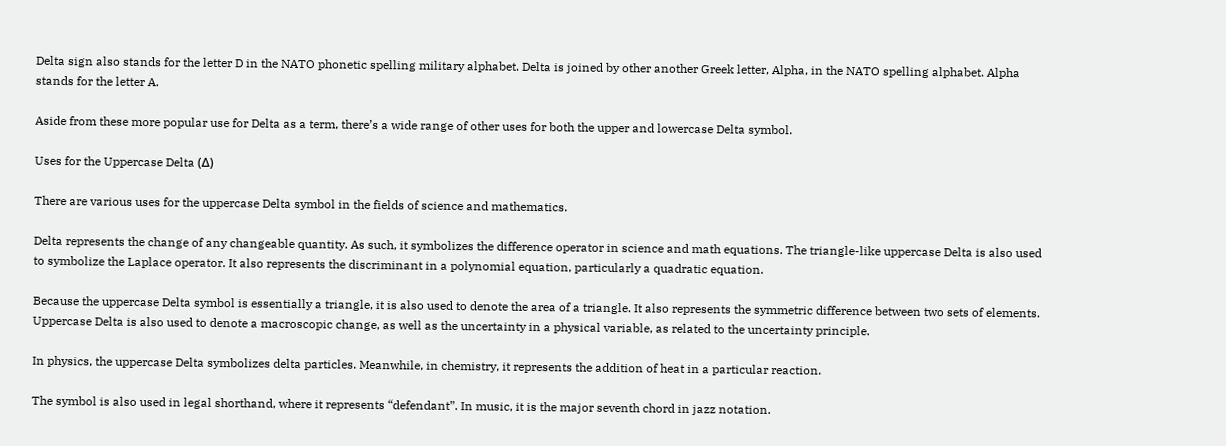Delta sign also stands for the letter D in the NATO phonetic spelling military alphabet. Delta is joined by other another Greek letter, Alpha, in the NATO spelling alphabet. Alpha stands for the letter A.

Aside from these more popular use for Delta as a term, there’s a wide range of other uses for both the upper and lowercase Delta symbol.

Uses for the Uppercase Delta (Δ)

There are various uses for the uppercase Delta symbol in the fields of science and mathematics.

Delta represents the change of any changeable quantity. As such, it symbolizes the difference operator in science and math equations. The triangle-like uppercase Delta is also used to symbolize the Laplace operator. It also represents the discriminant in a polynomial equation, particularly a quadratic equation.

Because the uppercase Delta symbol is essentially a triangle, it is also used to denote the area of a triangle. It also represents the symmetric difference between two sets of elements. Uppercase Delta is also used to denote a macroscopic change, as well as the uncertainty in a physical variable, as related to the uncertainty principle.

In physics, the uppercase Delta symbolizes delta particles. Meanwhile, in chemistry, it represents the addition of heat in a particular reaction.

The symbol is also used in legal shorthand, where it represents “defendant”. In music, it is the major seventh chord in jazz notation.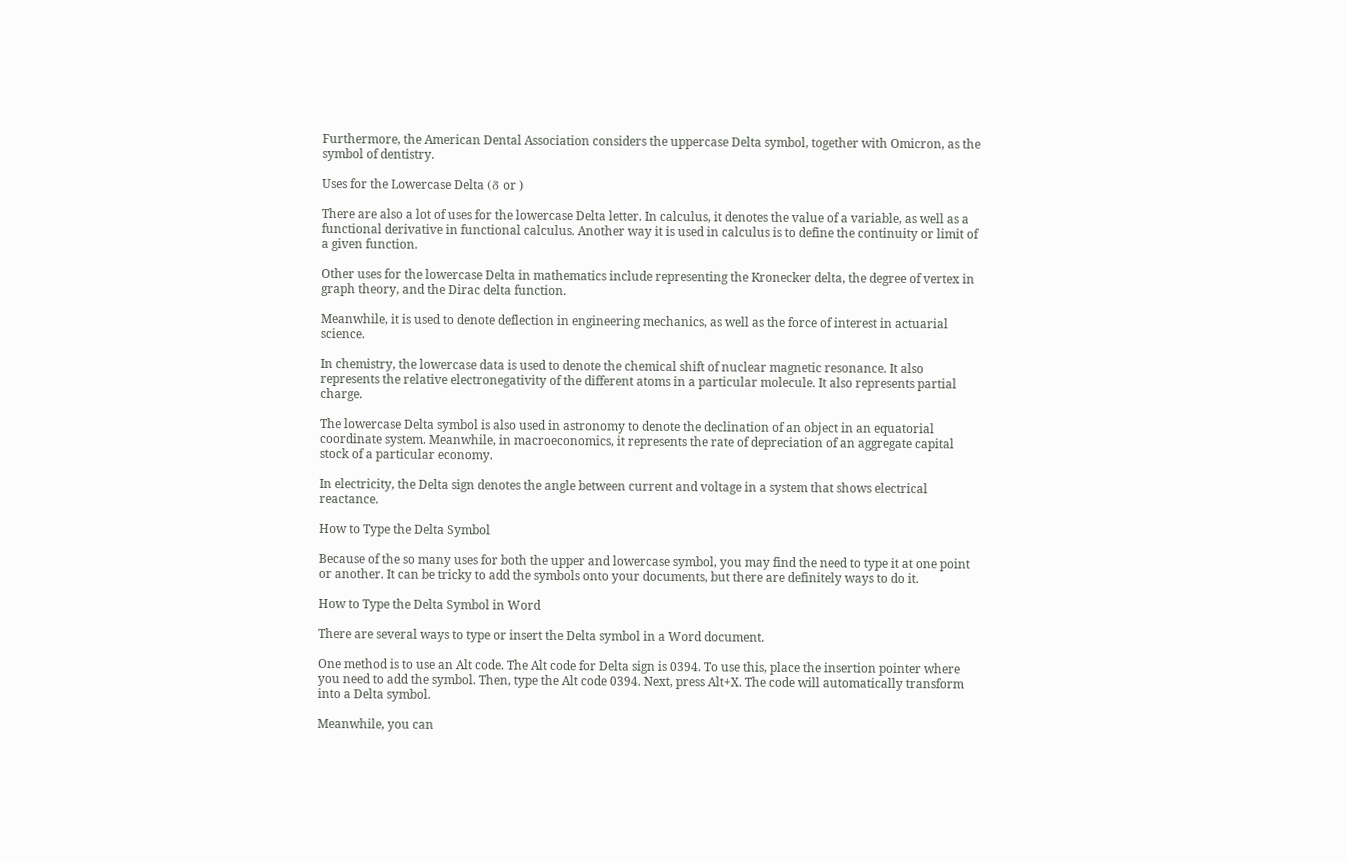Furthermore, the American Dental Association considers the uppercase Delta symbol, together with Omicron, as the symbol of dentistry.

Uses for the Lowercase Delta (δ or )

There are also a lot of uses for the lowercase Delta letter. In calculus, it denotes the value of a variable, as well as a functional derivative in functional calculus. Another way it is used in calculus is to define the continuity or limit of a given function.

Other uses for the lowercase Delta in mathematics include representing the Kronecker delta, the degree of vertex in graph theory, and the Dirac delta function.

Meanwhile, it is used to denote deflection in engineering mechanics, as well as the force of interest in actuarial science.

In chemistry, the lowercase data is used to denote the chemical shift of nuclear magnetic resonance. It also represents the relative electronegativity of the different atoms in a particular molecule. It also represents partial charge.

The lowercase Delta symbol is also used in astronomy to denote the declination of an object in an equatorial coordinate system. Meanwhile, in macroeconomics, it represents the rate of depreciation of an aggregate capital stock of a particular economy.

In electricity, the Delta sign denotes the angle between current and voltage in a system that shows electrical reactance.

How to Type the Delta Symbol

Because of the so many uses for both the upper and lowercase symbol, you may find the need to type it at one point or another. It can be tricky to add the symbols onto your documents, but there are definitely ways to do it.

How to Type the Delta Symbol in Word

There are several ways to type or insert the Delta symbol in a Word document.

One method is to use an Alt code. The Alt code for Delta sign is 0394. To use this, place the insertion pointer where you need to add the symbol. Then, type the Alt code 0394. Next, press Alt+X. The code will automatically transform into a Delta symbol.

Meanwhile, you can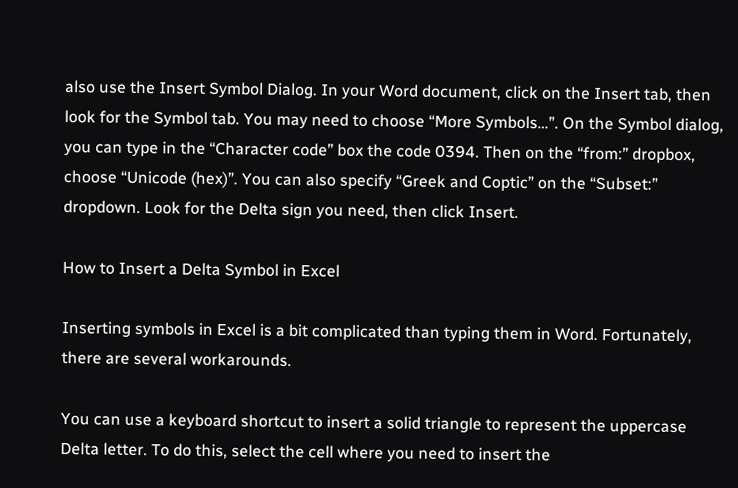also use the Insert Symbol Dialog. In your Word document, click on the Insert tab, then look for the Symbol tab. You may need to choose “More Symbols…”. On the Symbol dialog, you can type in the “Character code” box the code 0394. Then on the “from:” dropbox, choose “Unicode (hex)”. You can also specify “Greek and Coptic” on the “Subset:” dropdown. Look for the Delta sign you need, then click Insert.

How to Insert a Delta Symbol in Excel

Inserting symbols in Excel is a bit complicated than typing them in Word. Fortunately, there are several workarounds.

You can use a keyboard shortcut to insert a solid triangle to represent the uppercase Delta letter. To do this, select the cell where you need to insert the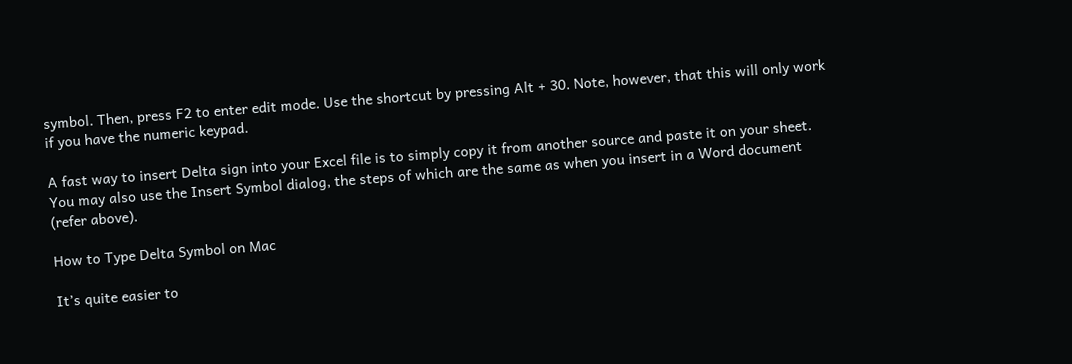symbol. Then, press F2 to enter edit mode. Use the shortcut by pressing Alt + 30. Note, however, that this will only work if you have the numeric keypad.

A fast way to insert Delta sign into your Excel file is to simply copy it from another source and paste it on your sheet. You may also use the Insert Symbol dialog, the steps of which are the same as when you insert in a Word document (refer above).

How to Type Delta Symbol on Mac

It’s quite easier to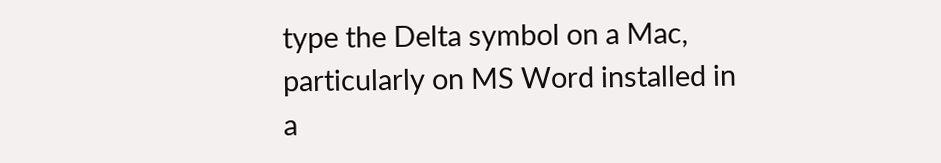type the Delta symbol on a Mac, particularly on MS Word installed in a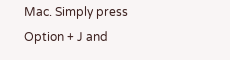Mac. Simply press Option + J and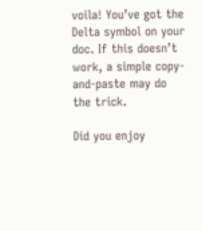voila! You’ve got the Delta symbol on your doc. If this doesn’t work, a simple copy-and-paste may do the trick.

Did you enjoy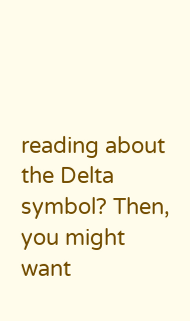reading about the Delta symbol? Then, you might want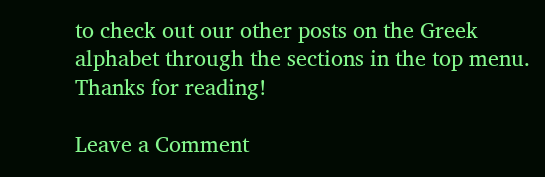to check out our other posts on the Greek alphabet through the sections in the top menu. Thanks for reading!

Leave a Comment